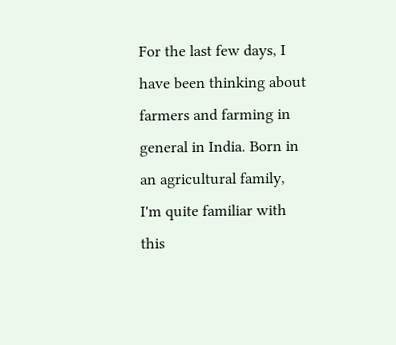For the last few days, I have been thinking about farmers and farming in general in India. Born in an agricultural family, I'm quite familiar with this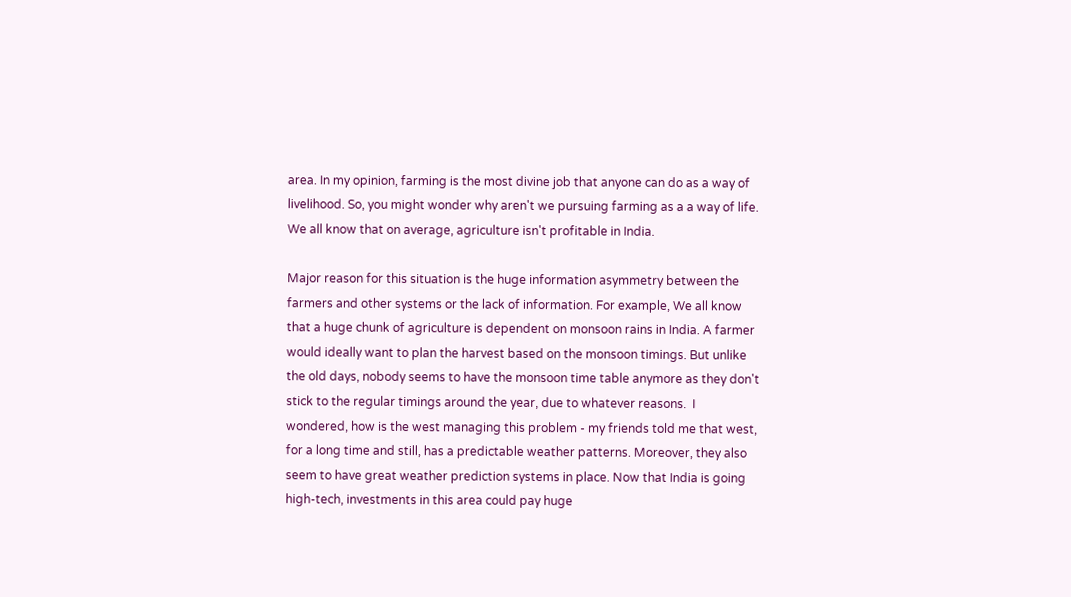area. In my opinion, farming is the most divine job that anyone can do as a way of livelihood. So, you might wonder why aren't we pursuing farming as a a way of life. We all know that on average, agriculture isn't profitable in India.

Major reason for this situation is the huge information asymmetry between the farmers and other systems or the lack of information. For example, We all know that a huge chunk of agriculture is dependent on monsoon rains in India. A farmer would ideally want to plan the harvest based on the monsoon timings. But unlike the old days, nobody seems to have the monsoon time table anymore as they don't stick to the regular timings around the year, due to whatever reasons.  I wondered, how is the west managing this problem - my friends told me that west, for a long time and still, has a predictable weather patterns. Moreover, they also seem to have great weather prediction systems in place. Now that India is going high-tech, investments in this area could pay huge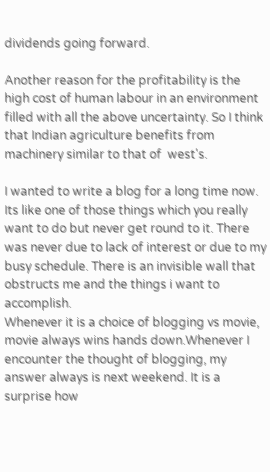dividends going forward.

Another reason for the profitability is the high cost of human labour in an environment filled with all the above uncertainty. So I think that Indian agriculture benefits from machinery similar to that of  west's.

I wanted to write a blog for a long time now. Its like one of those things which you really want to do but never get round to it. There was never due to lack of interest or due to my busy schedule. There is an invisible wall that obstructs me and the things i want to accomplish.
Whenever it is a choice of blogging vs movie, movie always wins hands down.Whenever I encounter the thought of blogging, my answer always is next weekend. It is a surprise how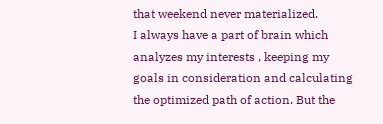that weekend never materialized.
I always have a part of brain which analyzes my interests , keeping my goals in consideration and calculating the optimized path of action. But the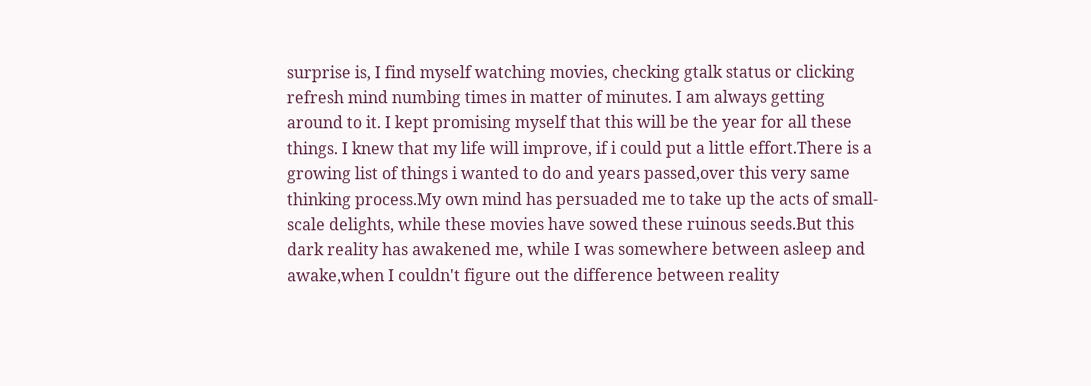surprise is, I find myself watching movies, checking gtalk status or clicking refresh mind numbing times in matter of minutes. I am always getting around to it. I kept promising myself that this will be the year for all these things. I knew that my life will improve, if i could put a little effort.There is a growing list of things i wanted to do and years passed,over this very same thinking process.My own mind has persuaded me to take up the acts of small-scale delights, while these movies have sowed these ruinous seeds.But this dark reality has awakened me, while I was somewhere between asleep and awake,when I couldn't figure out the difference between reality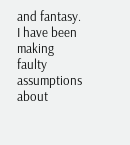and fantasy.
I have been making faulty assumptions about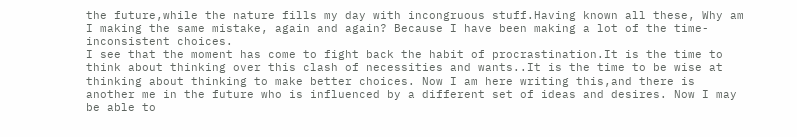the future,while the nature fills my day with incongruous stuff.Having known all these, Why am I making the same mistake, again and again? Because I have been making a lot of the time-inconsistent choices.
I see that the moment has come to fight back the habit of procrastination.It is the time to think about thinking over this clash of necessities and wants..It is the time to be wise at thinking about thinking to make better choices. Now I am here writing this,and there is another me in the future who is influenced by a different set of ideas and desires. Now I may be able to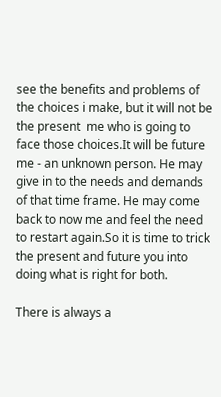see the benefits and problems of the choices i make, but it will not be the present  me who is going to face those choices.It will be future me - an unknown person. He may give in to the needs and demands of that time frame. He may come back to now me and feel the need to restart again.So it is time to trick the present and future you into doing what is right for both.

There is always a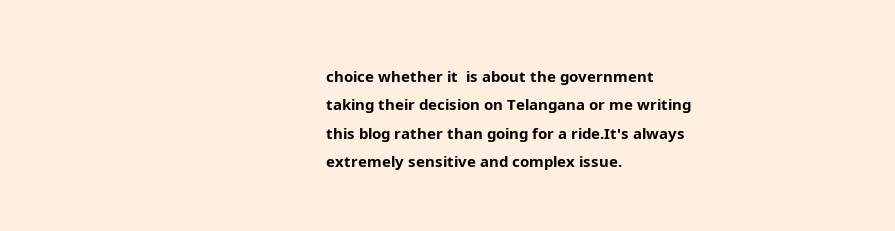choice whether it  is about the government taking their decision on Telangana or me writing this blog rather than going for a ride.It's always  extremely sensitive and complex issue.